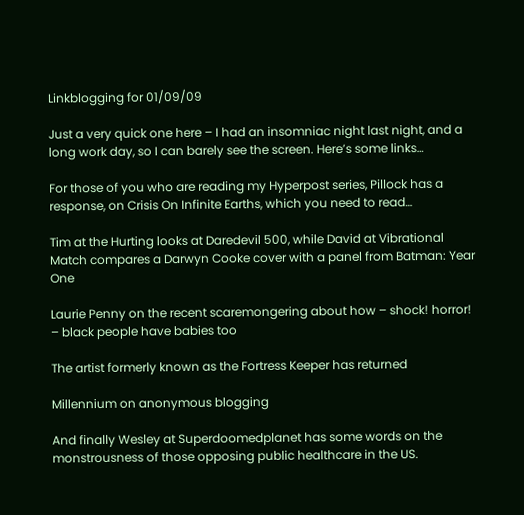Linkblogging for 01/09/09

Just a very quick one here – I had an insomniac night last night, and a long work day, so I can barely see the screen. Here’s some links…

For those of you who are reading my Hyperpost series, Pillock has a response, on Crisis On Infinite Earths, which you need to read…

Tim at the Hurting looks at Daredevil 500, while David at Vibrational Match compares a Darwyn Cooke cover with a panel from Batman: Year One

Laurie Penny on the recent scaremongering about how – shock! horror! – black people have babies too

The artist formerly known as the Fortress Keeper has returned

Millennium on anonymous blogging

And finally Wesley at Superdoomedplanet has some words on the monstrousness of those opposing public healthcare in the US.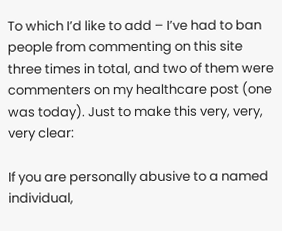To which I’d like to add – I’ve had to ban people from commenting on this site three times in total, and two of them were commenters on my healthcare post (one was today). Just to make this very, very, very clear:

If you are personally abusive to a named individual,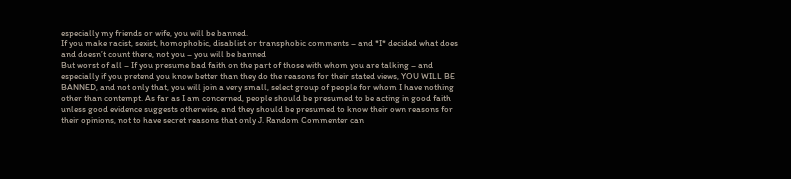especially my friends or wife, you will be banned.
If you make racist, sexist, homophobic, disablist or transphobic comments – and *I* decided what does and doesn’t count there, not you – you will be banned
But worst of all – If you presume bad faith on the part of those with whom you are talking – and especially if you pretend you know better than they do the reasons for their stated views, YOU WILL BE BANNED, and not only that, you will join a very small, select group of people for whom I have nothing other than contempt. As far as I am concerned, people should be presumed to be acting in good faith unless good evidence suggests otherwise, and they should be presumed to know their own reasons for their opinions, not to have secret reasons that only J. Random Commenter can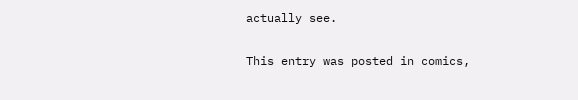actually see.

This entry was posted in comics,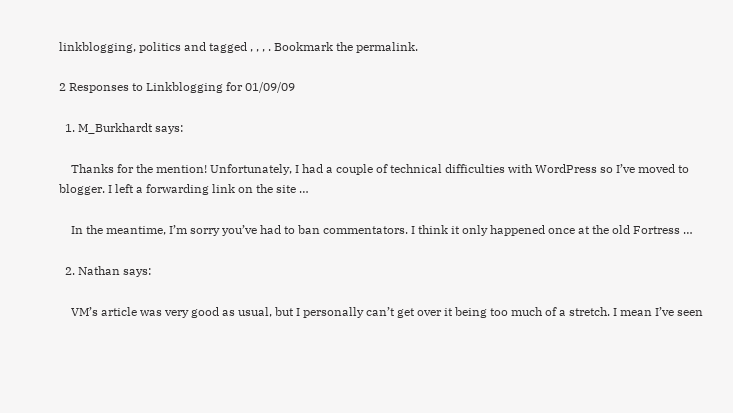linkblogging, politics and tagged , , , . Bookmark the permalink.

2 Responses to Linkblogging for 01/09/09

  1. M_Burkhardt says:

    Thanks for the mention! Unfortunately, I had a couple of technical difficulties with WordPress so I’ve moved to blogger. I left a forwarding link on the site …

    In the meantime, I’m sorry you’ve had to ban commentators. I think it only happened once at the old Fortress …

  2. Nathan says:

    VM’s article was very good as usual, but I personally can’t get over it being too much of a stretch. I mean I’ve seen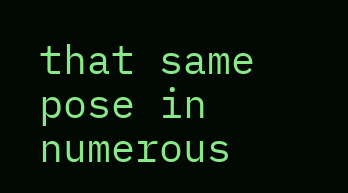that same pose in numerous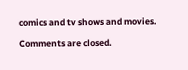comics and tv shows and movies.

Comments are closed.